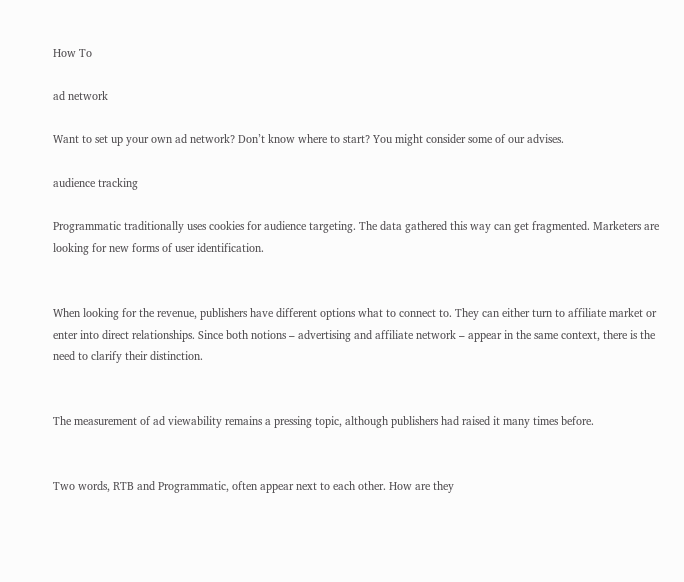How To

ad network

Want to set up your own ad network? Don’t know where to start? You might consider some of our advises.

audience tracking

Programmatic traditionally uses cookies for audience targeting. The data gathered this way can get fragmented. Marketers are looking for new forms of user identification.


When looking for the revenue, publishers have different options what to connect to. They can either turn to affiliate market or enter into direct relationships. Since both notions – advertising and affiliate network – appear in the same context, there is the need to clarify their distinction.


The measurement of ad viewability remains a pressing topic, although publishers had raised it many times before.


Two words, RTB and Programmatic, often appear next to each other. How are they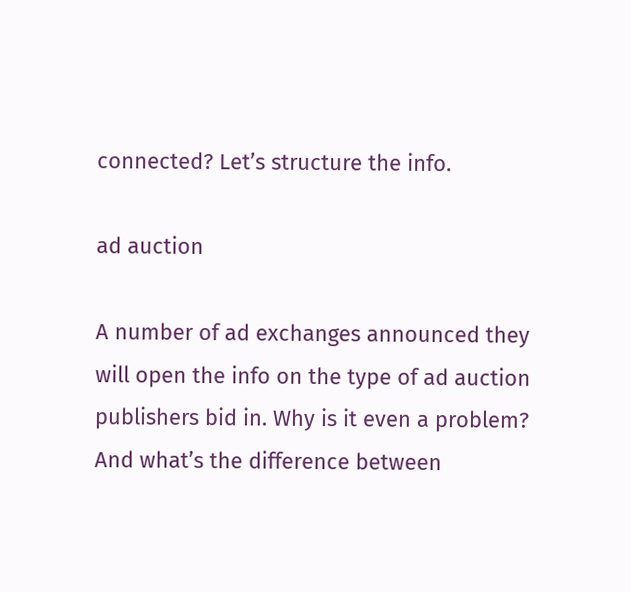connected? Let’s structure the info.

ad auction

A number of ad exchanges announced they will open the info on the type of ad auction publishers bid in. Why is it even a problem? And what’s the difference between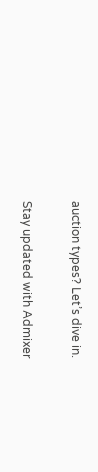auction types? Let’s dive in.

Stay updated with Admixer